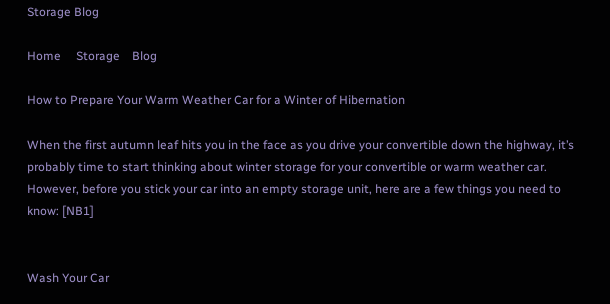Storage Blog

Home     Storage    Blog

How to Prepare Your Warm Weather Car for a Winter of Hibernation

When the first autumn leaf hits you in the face as you drive your convertible down the highway, it’s probably time to start thinking about winter storage for your convertible or warm weather car. However, before you stick your car into an empty storage unit, here are a few things you need to know: [NB1]


Wash Your Car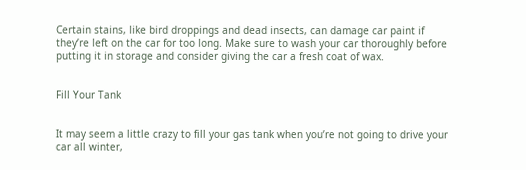Certain stains, like bird droppings and dead insects, can damage car paint if they’re left on the car for too long. Make sure to wash your car thoroughly before putting it in storage and consider giving the car a fresh coat of wax.


Fill Your Tank


It may seem a little crazy to fill your gas tank when you’re not going to drive your car all winter,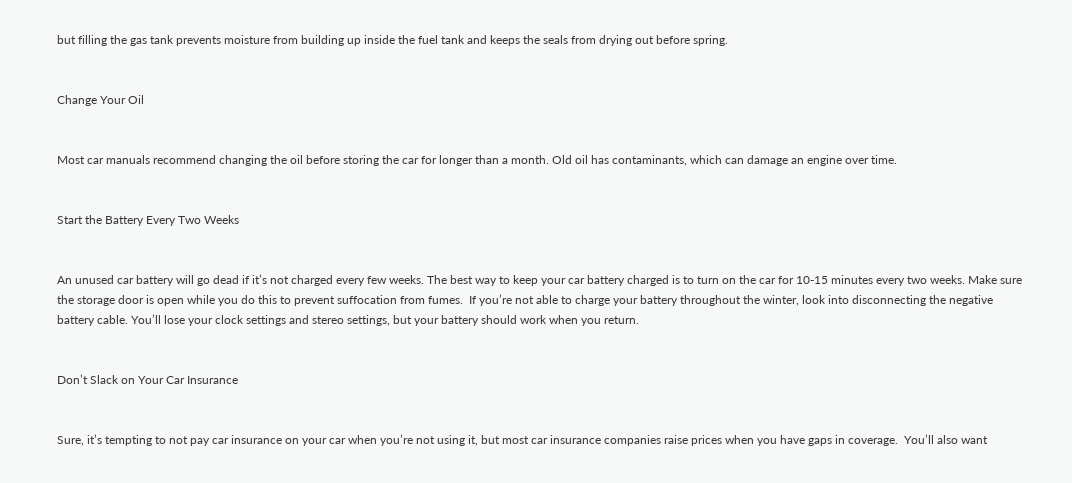but filling the gas tank prevents moisture from building up inside the fuel tank and keeps the seals from drying out before spring.


Change Your Oil


Most car manuals recommend changing the oil before storing the car for longer than a month. Old oil has contaminants, which can damage an engine over time.


Start the Battery Every Two Weeks


An unused car battery will go dead if it’s not charged every few weeks. The best way to keep your car battery charged is to turn on the car for 10-15 minutes every two weeks. Make sure the storage door is open while you do this to prevent suffocation from fumes.  If you’re not able to charge your battery throughout the winter, look into disconnecting the negative battery cable. You’ll lose your clock settings and stereo settings, but your battery should work when you return.


Don’t Slack on Your Car Insurance


Sure, it’s tempting to not pay car insurance on your car when you’re not using it, but most car insurance companies raise prices when you have gaps in coverage.  You’ll also want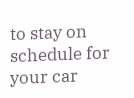to stay on schedule for your car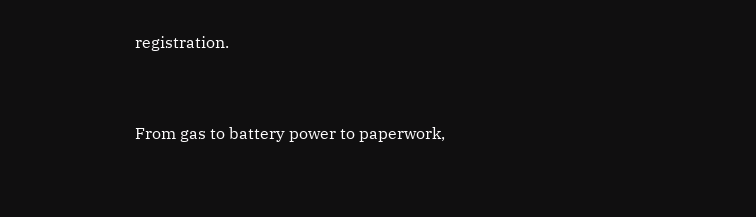registration.


From gas to battery power to paperwork,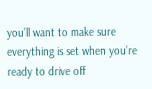you’ll want to make sure everything is set when you’re ready to drive off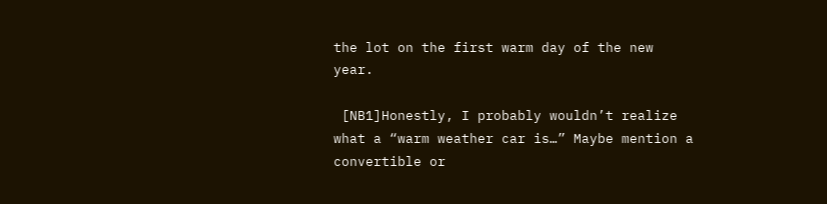the lot on the first warm day of the new year.

 [NB1]Honestly, I probably wouldn’t realize what a “warm weather car is…” Maybe mention a convertible or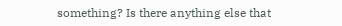something? Is there anything else that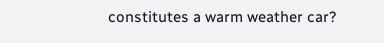constitutes a warm weather car?